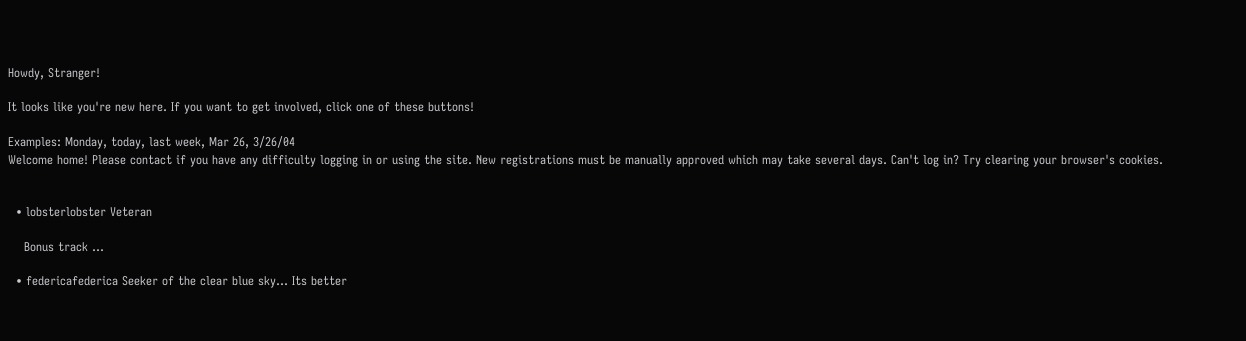Howdy, Stranger!

It looks like you're new here. If you want to get involved, click one of these buttons!

Examples: Monday, today, last week, Mar 26, 3/26/04
Welcome home! Please contact if you have any difficulty logging in or using the site. New registrations must be manually approved which may take several days. Can't log in? Try clearing your browser's cookies.


  • lobsterlobster Veteran

    Bonus track ...

  • federicafederica Seeker of the clear blue sky... Its better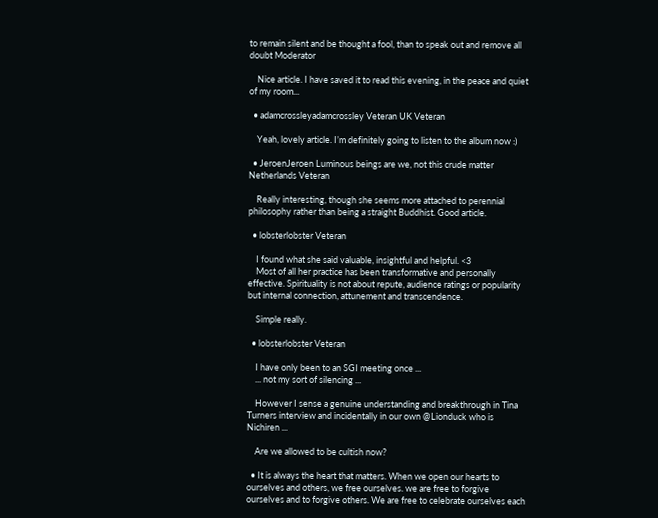to remain silent and be thought a fool, than to speak out and remove all doubt Moderator

    Nice article. I have saved it to read this evening, in the peace and quiet of my room...

  • adamcrossleyadamcrossley Veteran UK Veteran

    Yeah, lovely article. I’m definitely going to listen to the album now :)

  • JeroenJeroen Luminous beings are we, not this crude matter Netherlands Veteran

    Really interesting, though she seems more attached to perennial philosophy rather than being a straight Buddhist. Good article.

  • lobsterlobster Veteran

    I found what she said valuable, insightful and helpful. <3
    Most of all her practice has been transformative and personally effective. Spirituality is not about repute, audience ratings or popularity but internal connection, attunement and transcendence.

    Simple really.

  • lobsterlobster Veteran

    I have only been to an SGI meeting once ...
    ... not my sort of silencing ...

    However I sense a genuine understanding and breakthrough in Tina Turners interview and incidentally in our own @Lionduck who is Nichiren ...

    Are we allowed to be cultish now?

  • It is always the heart that matters. When we open our hearts to ourselves and others, we free ourselves. we are free to forgive ourselves and to forgive others. We are free to celebrate ourselves each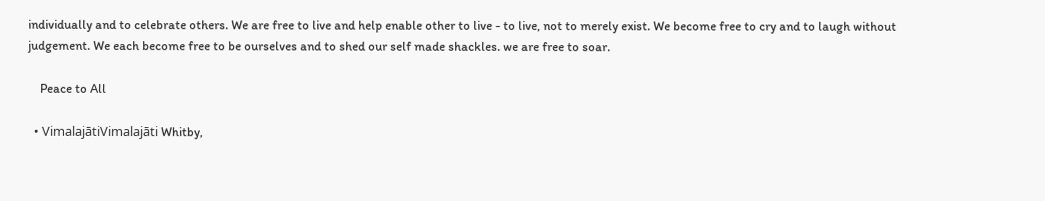individually and to celebrate others. We are free to live and help enable other to live - to live, not to merely exist. We become free to cry and to laugh without judgement. We each become free to be ourselves and to shed our self made shackles. we are free to soar.

    Peace to All

  • VimalajātiVimalajāti Whitby,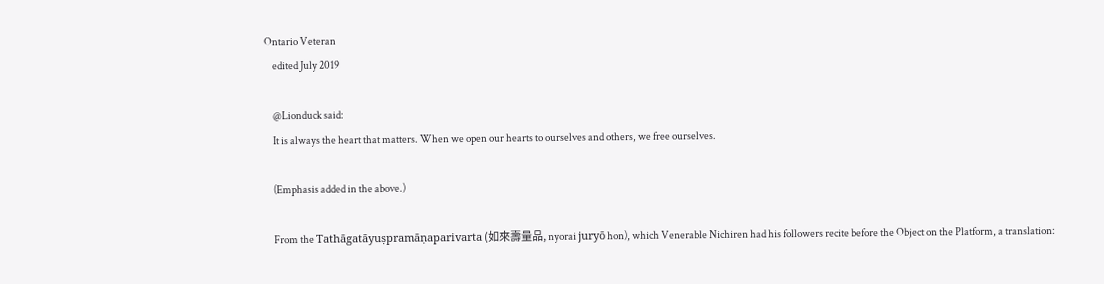Ontario Veteran
    edited July 2019

    @Lionduck said:
    It is always the heart that matters. When we open our hearts to ourselves and others, we free ourselves.

    (Emphasis added in the above.)

    From the Tathāgatāyuṣpramāṇaparivarta (如來壽量品, nyorai juryō hon), which Venerable Nichiren had his followers recite before the Object on the Platform, a translation: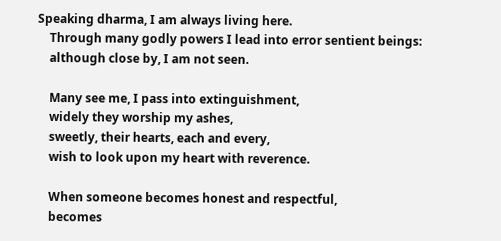Speaking dharma, I am always living here.
    Through many godly powers I lead into error sentient beings:
    although close by, I am not seen.

    Many see me, I pass into extinguishment,
    widely they worship my ashes,
    sweetly, their hearts, each and every,
    wish to look upon my heart with reverence.

    When someone becomes honest and respectful,
    becomes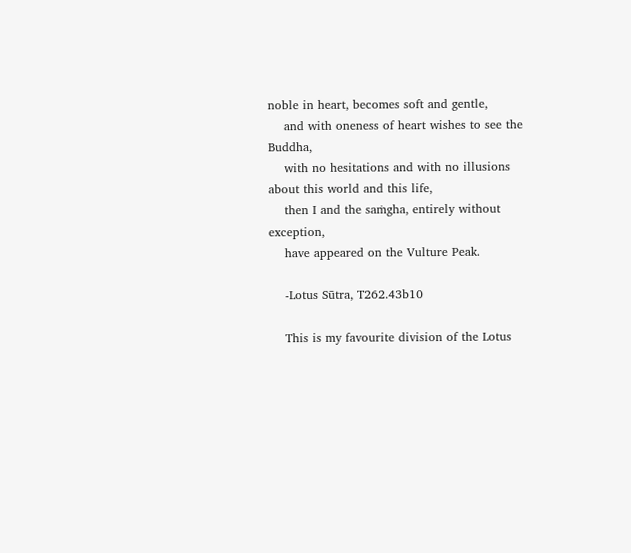noble in heart, becomes soft and gentle,
    and with oneness of heart wishes to see the Buddha,
    with no hesitations and with no illusions about this world and this life,
    then I and the saṁgha, entirely without exception,
    have appeared on the Vulture Peak.

    -Lotus Sūtra, T262.43b10

    This is my favourite division of the Lotus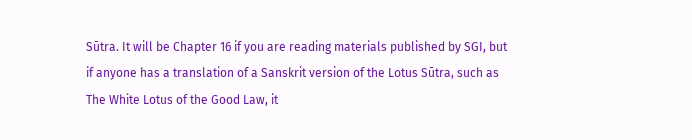Sūtra. It will be Chapter 16 if you are reading materials published by SGI, but if anyone has a translation of a Sanskrit version of the Lotus Sūtra, such as The White Lotus of the Good Law, it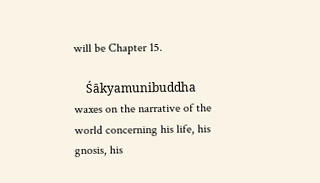will be Chapter 15.

    Śākyamunibuddha waxes on the narrative of the world concerning his life, his gnosis, his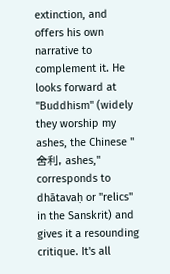extinction, and offers his own narrative to complement it. He looks forward at "Buddhism" (widely they worship my ashes, the Chinese "舍利, ashes," corresponds to dhātavaḥ or "relics" in the Sanskrit) and gives it a resounding critique. It's all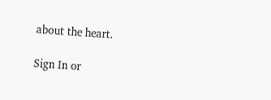about the heart.

Sign In or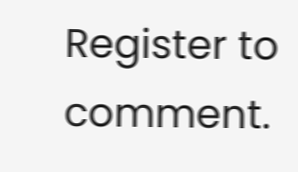Register to comment.